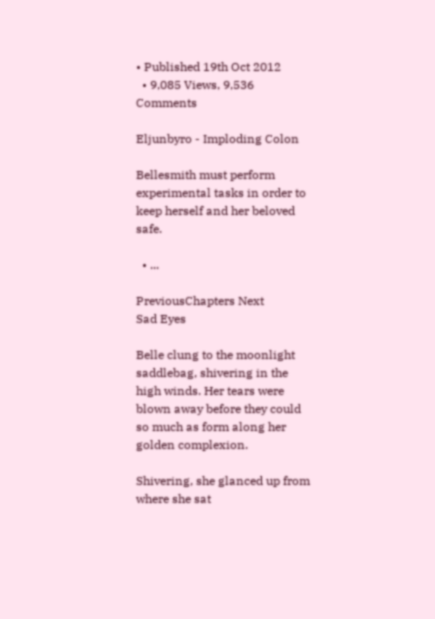• Published 19th Oct 2012
  • 9,085 Views, 9,536 Comments

Eljunbyro - Imploding Colon

Bellesmith must perform experimental tasks in order to keep herself and her beloved safe.

  • ...

PreviousChapters Next
Sad Eyes

Belle clung to the moonlight saddlebag, shivering in the high winds. Her tears were blown away before they could so much as form along her golden complexion.

Shivering, she glanced up from where she sat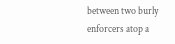between two burly enforcers atop a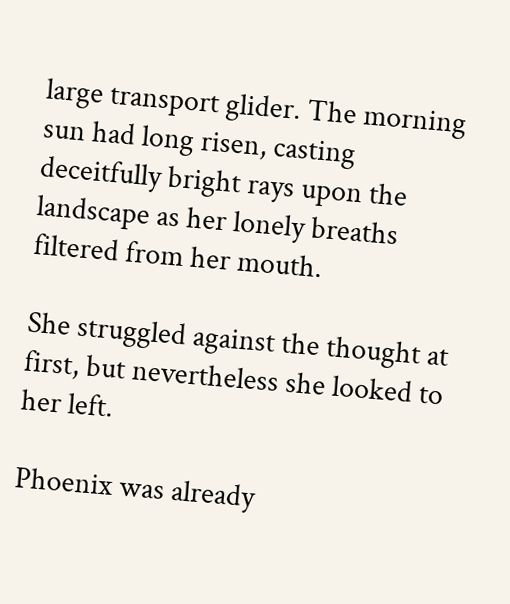large transport glider. The morning sun had long risen, casting deceitfully bright rays upon the landscape as her lonely breaths filtered from her mouth.

She struggled against the thought at first, but nevertheless she looked to her left.

Phoenix was already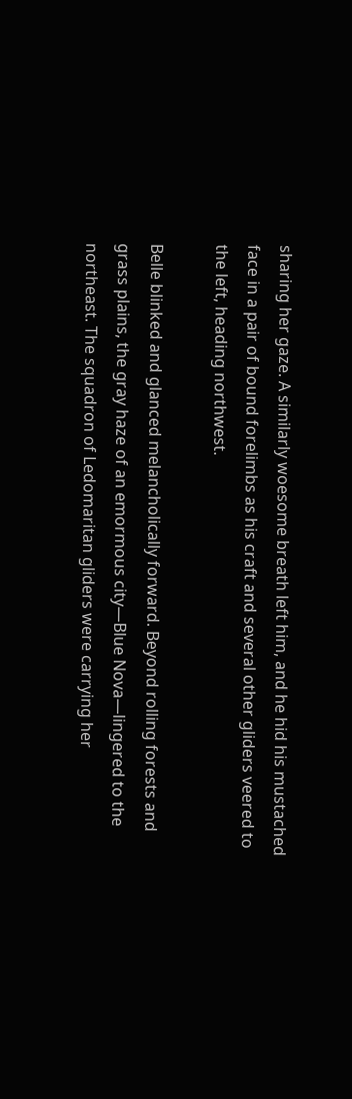sharing her gaze. A similarly woesome breath left him, and he hid his mustached face in a pair of bound forelimbs as his craft and several other gliders veered to the left, heading northwest.

Belle blinked and glanced melancholically forward. Beyond rolling forests and grass plains, the gray haze of an emormous city—Blue Nova—lingered to the northeast. The squadron of Ledomaritan gliders were carrying her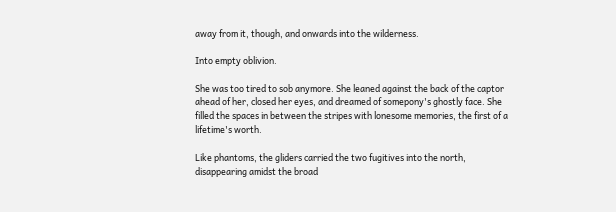away from it, though, and onwards into the wilderness.

Into empty oblivion.

She was too tired to sob anymore. She leaned against the back of the captor ahead of her, closed her eyes, and dreamed of somepony's ghostly face. She filled the spaces in between the stripes with lonesome memories, the first of a lifetime's worth.

Like phantoms, the gliders carried the two fugitives into the north, disappearing amidst the broad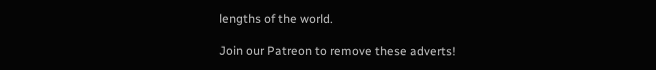lengths of the world.

Join our Patreon to remove these adverts!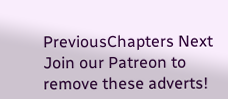PreviousChapters Next
Join our Patreon to remove these adverts!